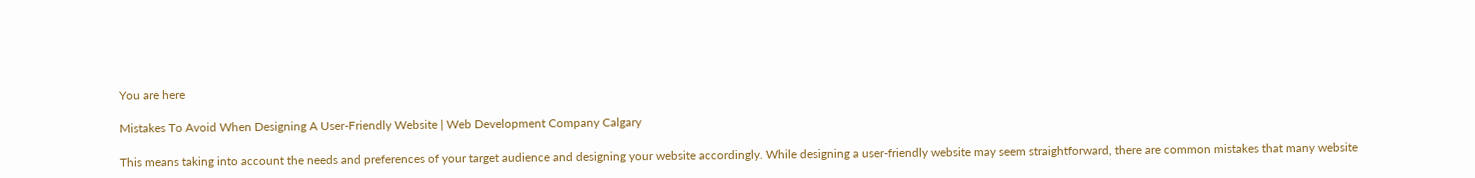You are here

Mistakes To Avoid When Designing A User-Friendly Website | Web Development Company Calgary

This means taking into account the needs and preferences of your target audience and designing your website accordingly. While designing a user-friendly website may seem straightforward, there are common mistakes that many website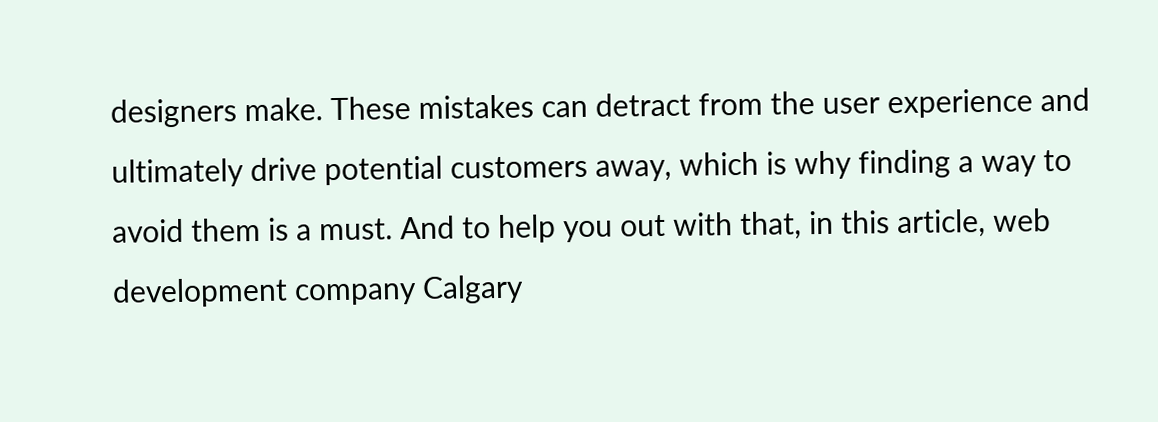designers make. These mistakes can detract from the user experience and ultimately drive potential customers away, which is why finding a way to avoid them is a must. And to help you out with that, in this article, web development company Calgary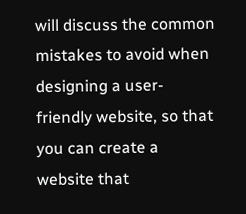will discuss the common mistakes to avoid when designing a user-friendly website, so that you can create a website that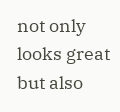not only looks great but also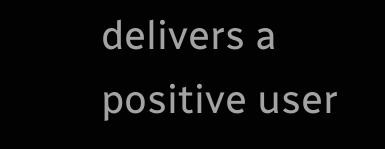delivers a positive user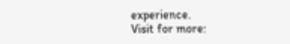experience.
Visit for more: